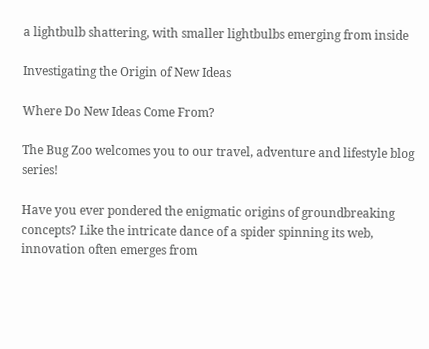a lightbulb shattering, with smaller lightbulbs emerging from inside

Investigating the Origin of New Ideas

Where Do New Ideas Come From?

The Bug Zoo welcomes you to our travel, adventure and lifestyle blog series!

Have you ever pondered the enigmatic origins of groundbreaking concepts? Like the intricate dance of a spider spinning its web, innovation often emerges from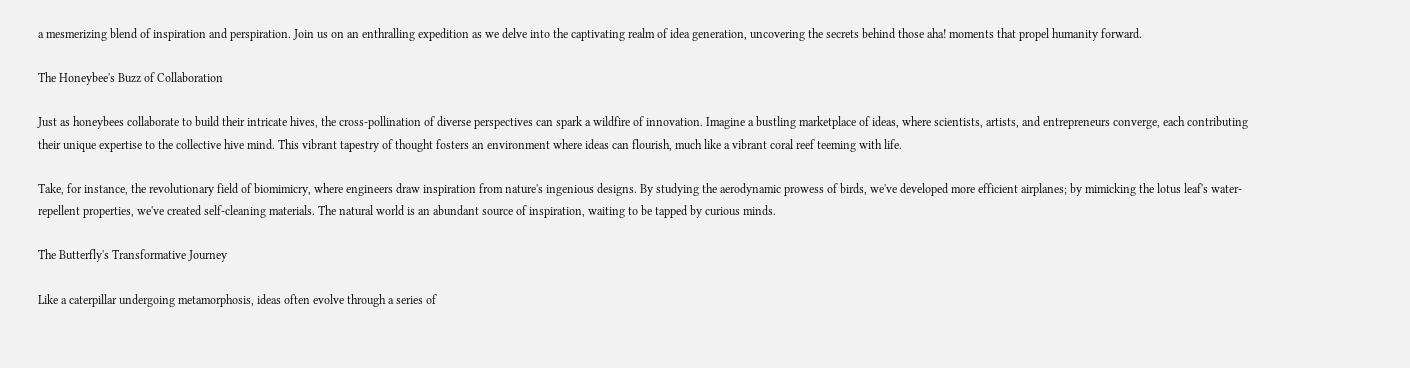a mesmerizing blend of inspiration and perspiration. Join us on an enthralling expedition as we delve into the captivating realm of idea generation, uncovering the secrets behind those aha! moments that propel humanity forward.

The Honeybee's Buzz of Collaboration

Just as honeybees collaborate to build their intricate hives, the cross-pollination of diverse perspectives can spark a wildfire of innovation. Imagine a bustling marketplace of ideas, where scientists, artists, and entrepreneurs converge, each contributing their unique expertise to the collective hive mind. This vibrant tapestry of thought fosters an environment where ideas can flourish, much like a vibrant coral reef teeming with life.

Take, for instance, the revolutionary field of biomimicry, where engineers draw inspiration from nature's ingenious designs. By studying the aerodynamic prowess of birds, we've developed more efficient airplanes; by mimicking the lotus leaf's water-repellent properties, we've created self-cleaning materials. The natural world is an abundant source of inspiration, waiting to be tapped by curious minds.

The Butterfly's Transformative Journey

Like a caterpillar undergoing metamorphosis, ideas often evolve through a series of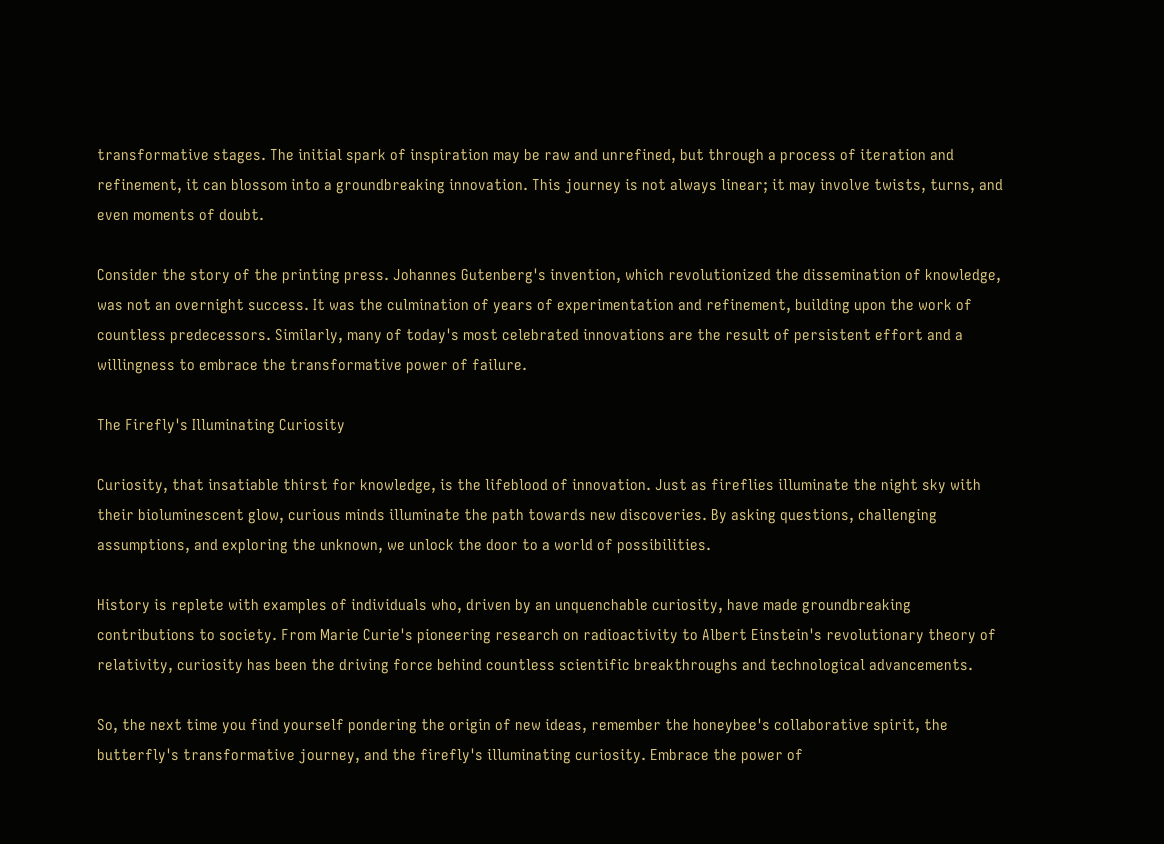transformative stages. The initial spark of inspiration may be raw and unrefined, but through a process of iteration and refinement, it can blossom into a groundbreaking innovation. This journey is not always linear; it may involve twists, turns, and even moments of doubt.

Consider the story of the printing press. Johannes Gutenberg's invention, which revolutionized the dissemination of knowledge, was not an overnight success. It was the culmination of years of experimentation and refinement, building upon the work of countless predecessors. Similarly, many of today's most celebrated innovations are the result of persistent effort and a willingness to embrace the transformative power of failure.

The Firefly's Illuminating Curiosity

Curiosity, that insatiable thirst for knowledge, is the lifeblood of innovation. Just as fireflies illuminate the night sky with their bioluminescent glow, curious minds illuminate the path towards new discoveries. By asking questions, challenging assumptions, and exploring the unknown, we unlock the door to a world of possibilities.

History is replete with examples of individuals who, driven by an unquenchable curiosity, have made groundbreaking contributions to society. From Marie Curie's pioneering research on radioactivity to Albert Einstein's revolutionary theory of relativity, curiosity has been the driving force behind countless scientific breakthroughs and technological advancements.

So, the next time you find yourself pondering the origin of new ideas, remember the honeybee's collaborative spirit, the butterfly's transformative journey, and the firefly's illuminating curiosity. Embrace the power of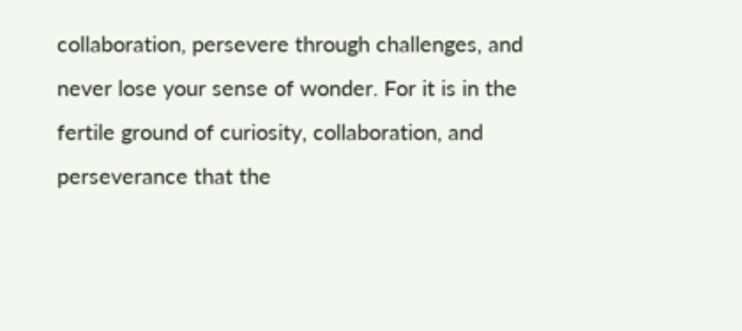collaboration, persevere through challenges, and never lose your sense of wonder. For it is in the fertile ground of curiosity, collaboration, and perseverance that the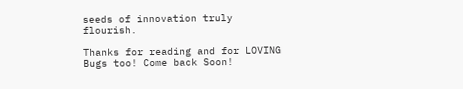seeds of innovation truly flourish.

Thanks for reading and for LOVING Bugs too! Come back Soon!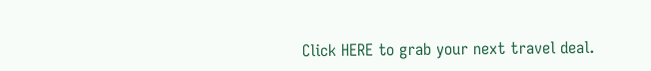Click HERE to grab your next travel deal.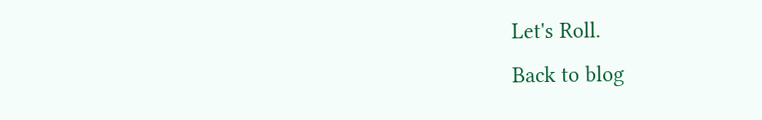Let's Roll.
Back to blog